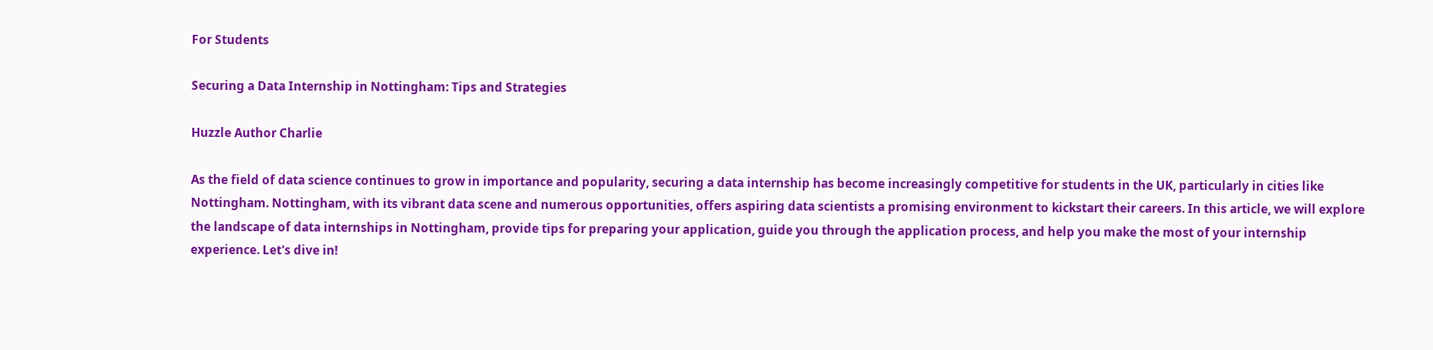For Students

Securing a Data Internship in Nottingham: Tips and Strategies

Huzzle Author Charlie

As the field of data science continues to grow in importance and popularity, securing a data internship has become increasingly competitive for students in the UK, particularly in cities like Nottingham. Nottingham, with its vibrant data scene and numerous opportunities, offers aspiring data scientists a promising environment to kickstart their careers. In this article, we will explore the landscape of data internships in Nottingham, provide tips for preparing your application, guide you through the application process, and help you make the most of your internship experience. Let's dive in!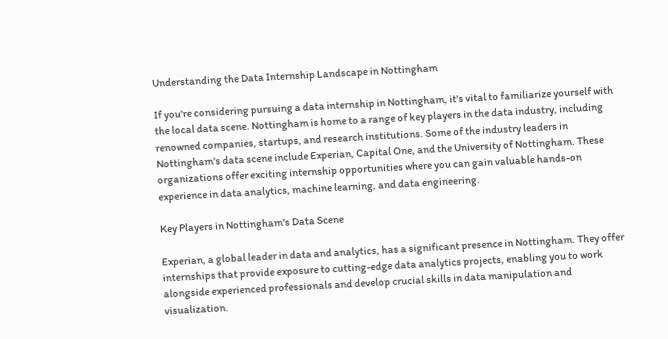Understanding the Data Internship Landscape in Nottingham

If you're considering pursuing a data internship in Nottingham, it's vital to familiarize yourself with the local data scene. Nottingham is home to a range of key players in the data industry, including renowned companies, startups, and research institutions. Some of the industry leaders in Nottingham's data scene include Experian, Capital One, and the University of Nottingham. These organizations offer exciting internship opportunities where you can gain valuable hands-on experience in data analytics, machine learning, and data engineering.

Key Players in Nottingham's Data Scene

Experian, a global leader in data and analytics, has a significant presence in Nottingham. They offer internships that provide exposure to cutting-edge data analytics projects, enabling you to work alongside experienced professionals and develop crucial skills in data manipulation and visualization.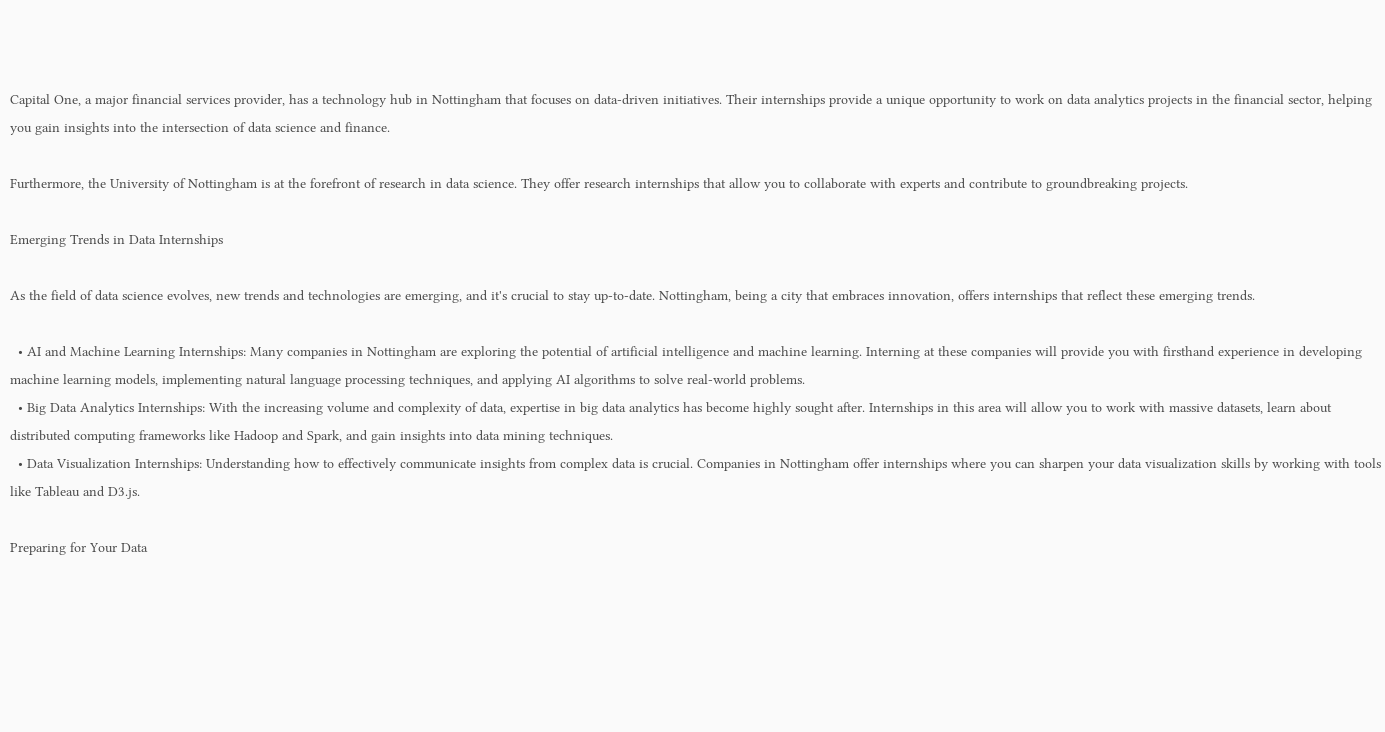Capital One, a major financial services provider, has a technology hub in Nottingham that focuses on data-driven initiatives. Their internships provide a unique opportunity to work on data analytics projects in the financial sector, helping you gain insights into the intersection of data science and finance.

Furthermore, the University of Nottingham is at the forefront of research in data science. They offer research internships that allow you to collaborate with experts and contribute to groundbreaking projects.

Emerging Trends in Data Internships

As the field of data science evolves, new trends and technologies are emerging, and it's crucial to stay up-to-date. Nottingham, being a city that embraces innovation, offers internships that reflect these emerging trends.

  • AI and Machine Learning Internships: Many companies in Nottingham are exploring the potential of artificial intelligence and machine learning. Interning at these companies will provide you with firsthand experience in developing machine learning models, implementing natural language processing techniques, and applying AI algorithms to solve real-world problems.
  • Big Data Analytics Internships: With the increasing volume and complexity of data, expertise in big data analytics has become highly sought after. Internships in this area will allow you to work with massive datasets, learn about distributed computing frameworks like Hadoop and Spark, and gain insights into data mining techniques.
  • Data Visualization Internships: Understanding how to effectively communicate insights from complex data is crucial. Companies in Nottingham offer internships where you can sharpen your data visualization skills by working with tools like Tableau and D3.js.

Preparing for Your Data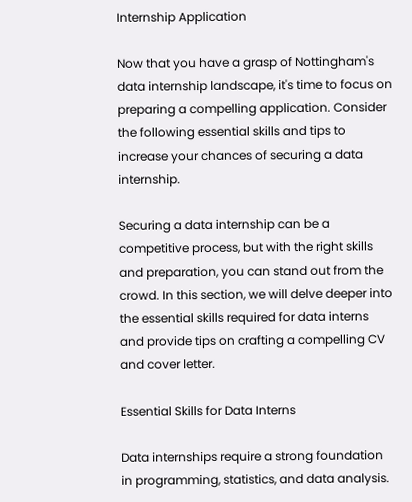Internship Application

Now that you have a grasp of Nottingham's data internship landscape, it's time to focus on preparing a compelling application. Consider the following essential skills and tips to increase your chances of securing a data internship.

Securing a data internship can be a competitive process, but with the right skills and preparation, you can stand out from the crowd. In this section, we will delve deeper into the essential skills required for data interns and provide tips on crafting a compelling CV and cover letter.

Essential Skills for Data Interns

Data internships require a strong foundation in programming, statistics, and data analysis.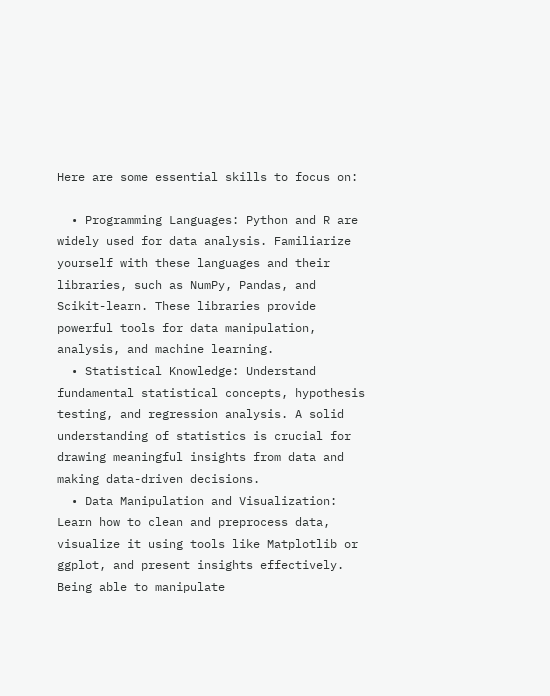Here are some essential skills to focus on:

  • Programming Languages: Python and R are widely used for data analysis. Familiarize yourself with these languages and their libraries, such as NumPy, Pandas, and Scikit-learn. These libraries provide powerful tools for data manipulation, analysis, and machine learning.
  • Statistical Knowledge: Understand fundamental statistical concepts, hypothesis testing, and regression analysis. A solid understanding of statistics is crucial for drawing meaningful insights from data and making data-driven decisions.
  • Data Manipulation and Visualization: Learn how to clean and preprocess data, visualize it using tools like Matplotlib or ggplot, and present insights effectively. Being able to manipulate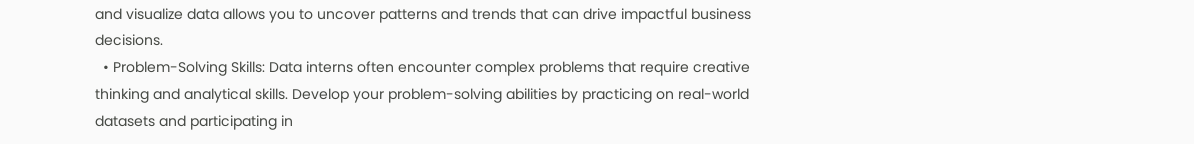and visualize data allows you to uncover patterns and trends that can drive impactful business decisions.
  • Problem-Solving Skills: Data interns often encounter complex problems that require creative thinking and analytical skills. Develop your problem-solving abilities by practicing on real-world datasets and participating in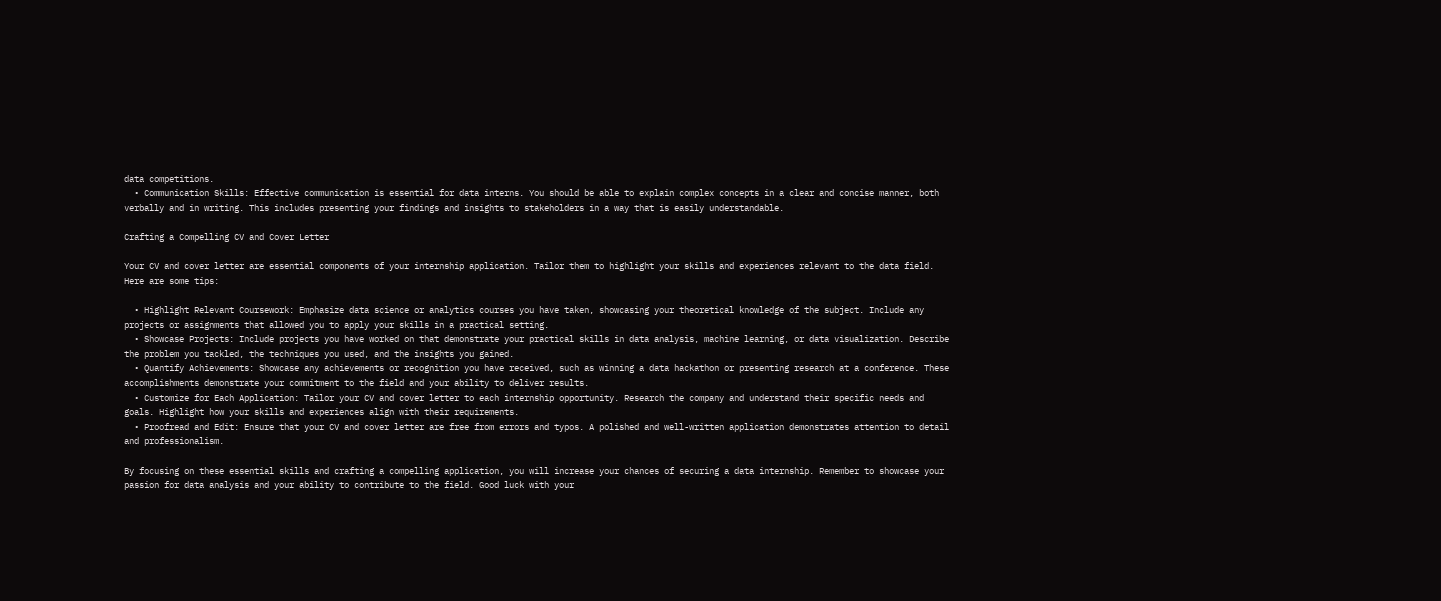data competitions.
  • Communication Skills: Effective communication is essential for data interns. You should be able to explain complex concepts in a clear and concise manner, both verbally and in writing. This includes presenting your findings and insights to stakeholders in a way that is easily understandable.

Crafting a Compelling CV and Cover Letter

Your CV and cover letter are essential components of your internship application. Tailor them to highlight your skills and experiences relevant to the data field. Here are some tips:

  • Highlight Relevant Coursework: Emphasize data science or analytics courses you have taken, showcasing your theoretical knowledge of the subject. Include any projects or assignments that allowed you to apply your skills in a practical setting.
  • Showcase Projects: Include projects you have worked on that demonstrate your practical skills in data analysis, machine learning, or data visualization. Describe the problem you tackled, the techniques you used, and the insights you gained.
  • Quantify Achievements: Showcase any achievements or recognition you have received, such as winning a data hackathon or presenting research at a conference. These accomplishments demonstrate your commitment to the field and your ability to deliver results.
  • Customize for Each Application: Tailor your CV and cover letter to each internship opportunity. Research the company and understand their specific needs and goals. Highlight how your skills and experiences align with their requirements.
  • Proofread and Edit: Ensure that your CV and cover letter are free from errors and typos. A polished and well-written application demonstrates attention to detail and professionalism.

By focusing on these essential skills and crafting a compelling application, you will increase your chances of securing a data internship. Remember to showcase your passion for data analysis and your ability to contribute to the field. Good luck with your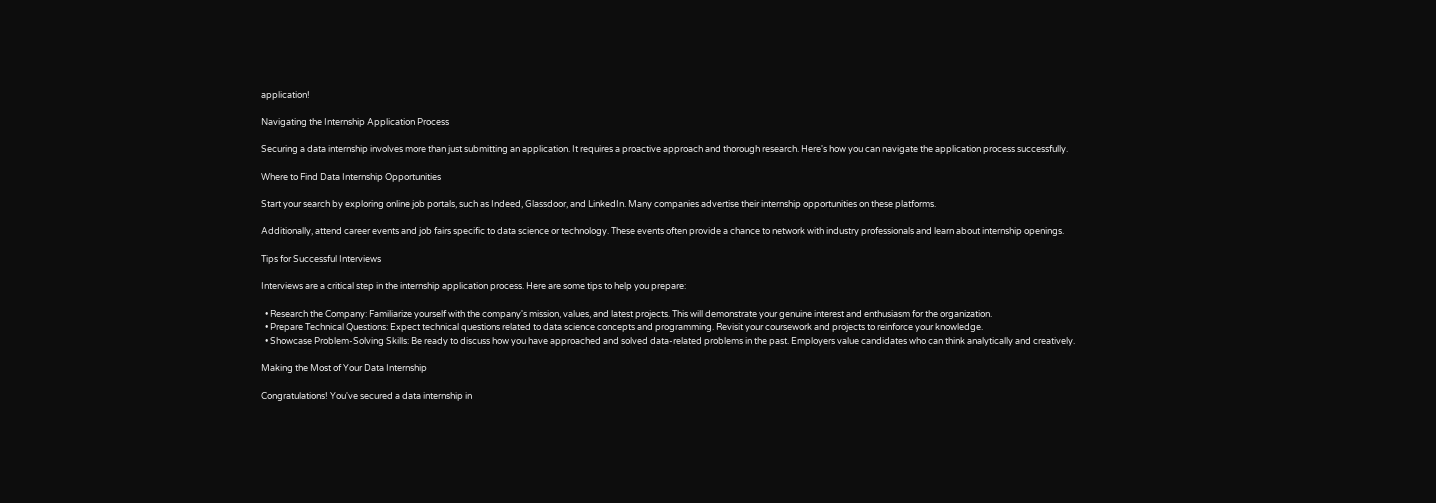application!

Navigating the Internship Application Process

Securing a data internship involves more than just submitting an application. It requires a proactive approach and thorough research. Here's how you can navigate the application process successfully.

Where to Find Data Internship Opportunities

Start your search by exploring online job portals, such as Indeed, Glassdoor, and LinkedIn. Many companies advertise their internship opportunities on these platforms.

Additionally, attend career events and job fairs specific to data science or technology. These events often provide a chance to network with industry professionals and learn about internship openings.

Tips for Successful Interviews

Interviews are a critical step in the internship application process. Here are some tips to help you prepare:

  • Research the Company: Familiarize yourself with the company's mission, values, and latest projects. This will demonstrate your genuine interest and enthusiasm for the organization.
  • Prepare Technical Questions: Expect technical questions related to data science concepts and programming. Revisit your coursework and projects to reinforce your knowledge.
  • Showcase Problem-Solving Skills: Be ready to discuss how you have approached and solved data-related problems in the past. Employers value candidates who can think analytically and creatively.

Making the Most of Your Data Internship

Congratulations! You've secured a data internship in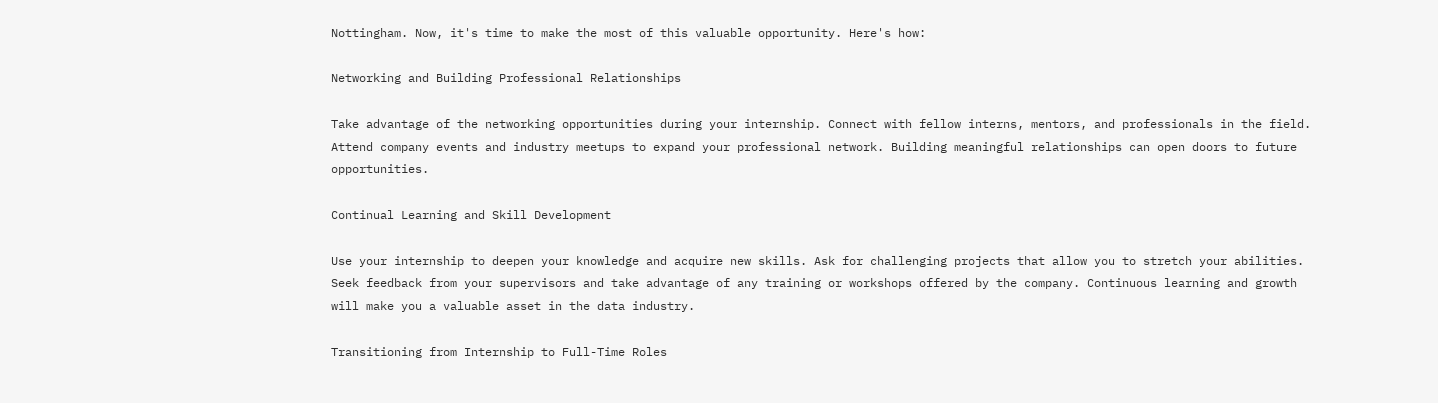Nottingham. Now, it's time to make the most of this valuable opportunity. Here's how:

Networking and Building Professional Relationships

Take advantage of the networking opportunities during your internship. Connect with fellow interns, mentors, and professionals in the field. Attend company events and industry meetups to expand your professional network. Building meaningful relationships can open doors to future opportunities.

Continual Learning and Skill Development

Use your internship to deepen your knowledge and acquire new skills. Ask for challenging projects that allow you to stretch your abilities. Seek feedback from your supervisors and take advantage of any training or workshops offered by the company. Continuous learning and growth will make you a valuable asset in the data industry.

Transitioning from Internship to Full-Time Roles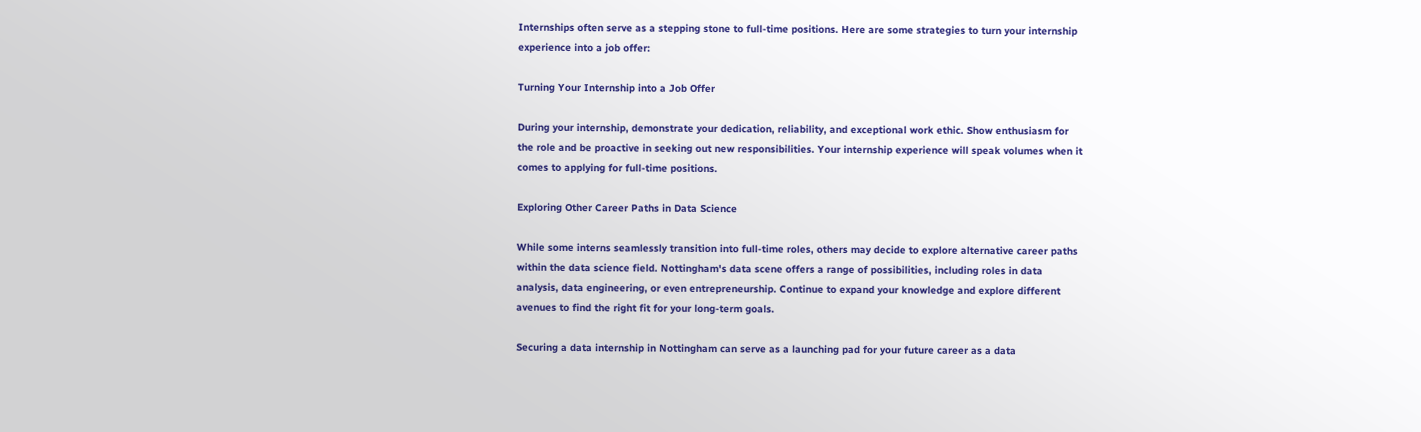Internships often serve as a stepping stone to full-time positions. Here are some strategies to turn your internship experience into a job offer:

Turning Your Internship into a Job Offer

During your internship, demonstrate your dedication, reliability, and exceptional work ethic. Show enthusiasm for the role and be proactive in seeking out new responsibilities. Your internship experience will speak volumes when it comes to applying for full-time positions.

Exploring Other Career Paths in Data Science

While some interns seamlessly transition into full-time roles, others may decide to explore alternative career paths within the data science field. Nottingham's data scene offers a range of possibilities, including roles in data analysis, data engineering, or even entrepreneurship. Continue to expand your knowledge and explore different avenues to find the right fit for your long-term goals.

Securing a data internship in Nottingham can serve as a launching pad for your future career as a data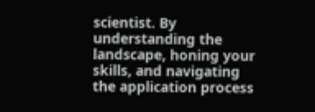scientist. By understanding the landscape, honing your skills, and navigating the application process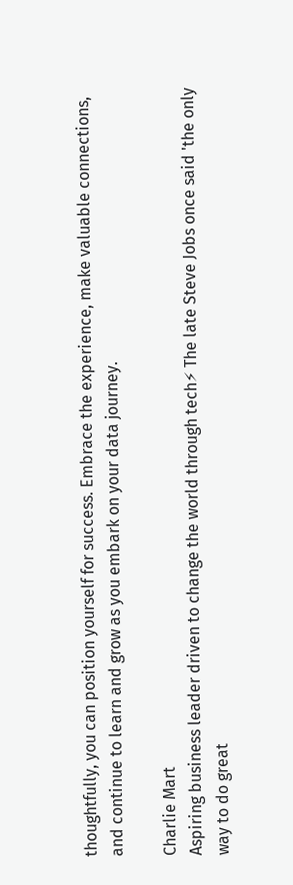thoughtfully, you can position yourself for success. Embrace the experience, make valuable connections, and continue to learn and grow as you embark on your data journey.

Charlie Mart
Aspiring business leader driven to change the world through tech⚡ The late Steve Jobs once said 'the only way to do great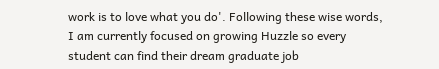work is to love what you do'. Following these wise words, I am currently focused on growing Huzzle so every student can find their dream graduate job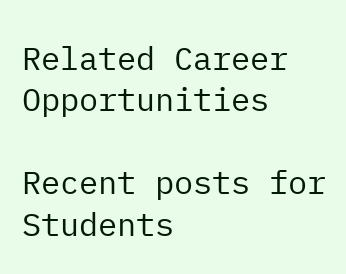Related Career Opportunities

Recent posts for Students